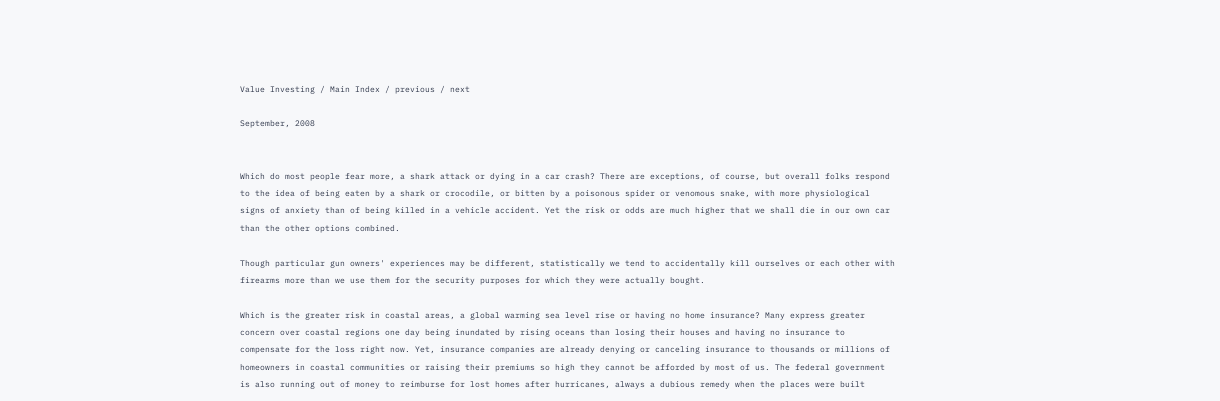Value Investing / Main Index / previous / next

September, 2008


Which do most people fear more, a shark attack or dying in a car crash? There are exceptions, of course, but overall folks respond to the idea of being eaten by a shark or crocodile, or bitten by a poisonous spider or venomous snake, with more physiological signs of anxiety than of being killed in a vehicle accident. Yet the risk or odds are much higher that we shall die in our own car than the other options combined.

Though particular gun owners' experiences may be different, statistically we tend to accidentally kill ourselves or each other with firearms more than we use them for the security purposes for which they were actually bought.

Which is the greater risk in coastal areas, a global warming sea level rise or having no home insurance? Many express greater concern over coastal regions one day being inundated by rising oceans than losing their houses and having no insurance to compensate for the loss right now. Yet, insurance companies are already denying or canceling insurance to thousands or millions of homeowners in coastal communities or raising their premiums so high they cannot be afforded by most of us. The federal government is also running out of money to reimburse for lost homes after hurricanes, always a dubious remedy when the places were built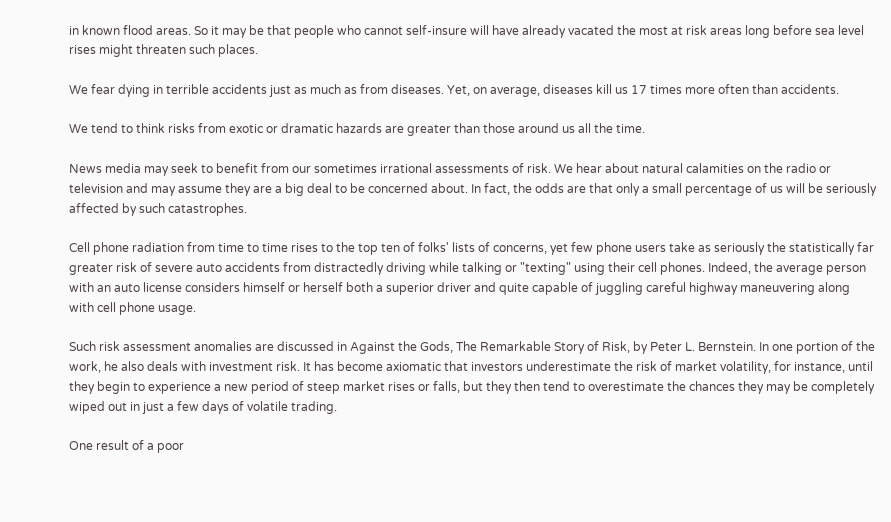in known flood areas. So it may be that people who cannot self-insure will have already vacated the most at risk areas long before sea level rises might threaten such places.

We fear dying in terrible accidents just as much as from diseases. Yet, on average, diseases kill us 17 times more often than accidents.

We tend to think risks from exotic or dramatic hazards are greater than those around us all the time.

News media may seek to benefit from our sometimes irrational assessments of risk. We hear about natural calamities on the radio or television and may assume they are a big deal to be concerned about. In fact, the odds are that only a small percentage of us will be seriously affected by such catastrophes.

Cell phone radiation from time to time rises to the top ten of folks' lists of concerns, yet few phone users take as seriously the statistically far greater risk of severe auto accidents from distractedly driving while talking or "texting" using their cell phones. Indeed, the average person with an auto license considers himself or herself both a superior driver and quite capable of juggling careful highway maneuvering along with cell phone usage.

Such risk assessment anomalies are discussed in Against the Gods, The Remarkable Story of Risk, by Peter L. Bernstein. In one portion of the work, he also deals with investment risk. It has become axiomatic that investors underestimate the risk of market volatility, for instance, until they begin to experience a new period of steep market rises or falls, but they then tend to overestimate the chances they may be completely wiped out in just a few days of volatile trading.

One result of a poor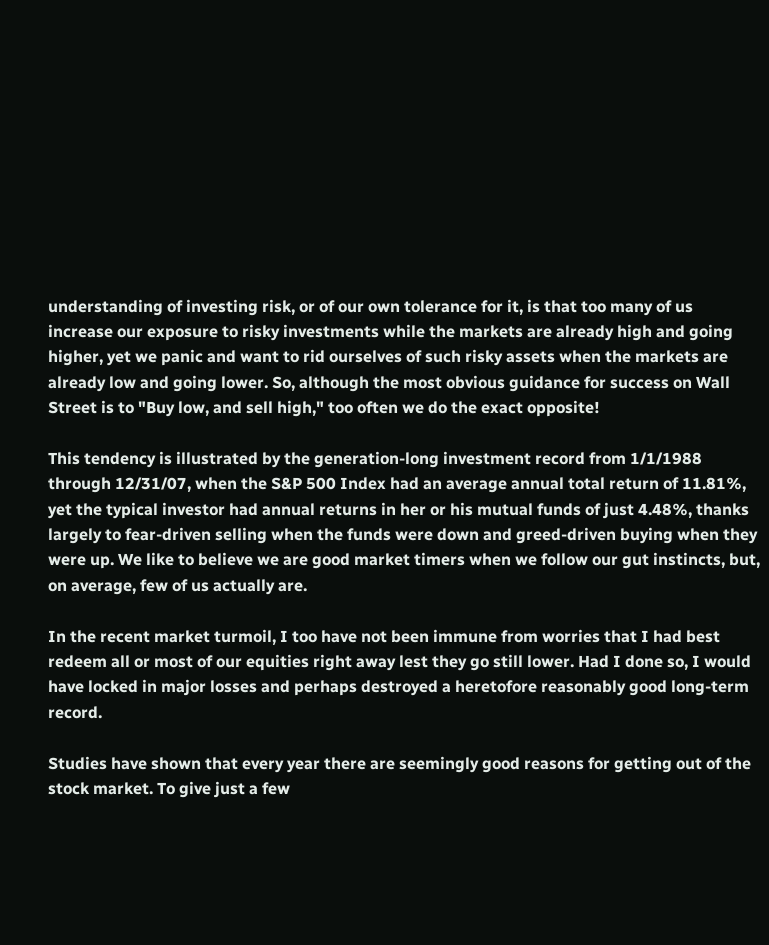understanding of investing risk, or of our own tolerance for it, is that too many of us increase our exposure to risky investments while the markets are already high and going higher, yet we panic and want to rid ourselves of such risky assets when the markets are already low and going lower. So, although the most obvious guidance for success on Wall Street is to "Buy low, and sell high," too often we do the exact opposite!

This tendency is illustrated by the generation-long investment record from 1/1/1988 through 12/31/07, when the S&P 500 Index had an average annual total return of 11.81%, yet the typical investor had annual returns in her or his mutual funds of just 4.48%, thanks largely to fear-driven selling when the funds were down and greed-driven buying when they were up. We like to believe we are good market timers when we follow our gut instincts, but, on average, few of us actually are.

In the recent market turmoil, I too have not been immune from worries that I had best redeem all or most of our equities right away lest they go still lower. Had I done so, I would have locked in major losses and perhaps destroyed a heretofore reasonably good long-term record.

Studies have shown that every year there are seemingly good reasons for getting out of the stock market. To give just a few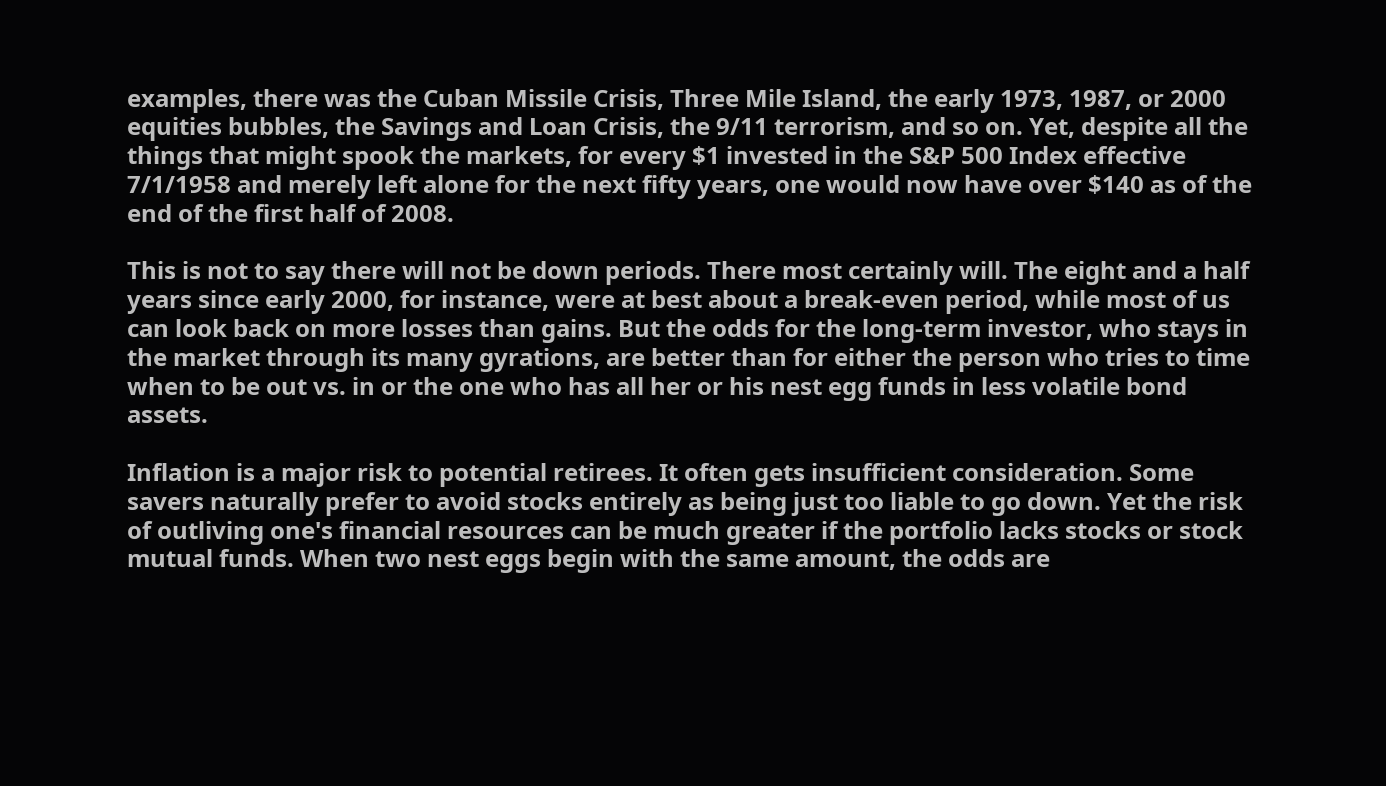examples, there was the Cuban Missile Crisis, Three Mile Island, the early 1973, 1987, or 2000 equities bubbles, the Savings and Loan Crisis, the 9/11 terrorism, and so on. Yet, despite all the things that might spook the markets, for every $1 invested in the S&P 500 Index effective 7/1/1958 and merely left alone for the next fifty years, one would now have over $140 as of the end of the first half of 2008.

This is not to say there will not be down periods. There most certainly will. The eight and a half years since early 2000, for instance, were at best about a break-even period, while most of us can look back on more losses than gains. But the odds for the long-term investor, who stays in the market through its many gyrations, are better than for either the person who tries to time when to be out vs. in or the one who has all her or his nest egg funds in less volatile bond assets.

Inflation is a major risk to potential retirees. It often gets insufficient consideration. Some savers naturally prefer to avoid stocks entirely as being just too liable to go down. Yet the risk of outliving one's financial resources can be much greater if the portfolio lacks stocks or stock mutual funds. When two nest eggs begin with the same amount, the odds are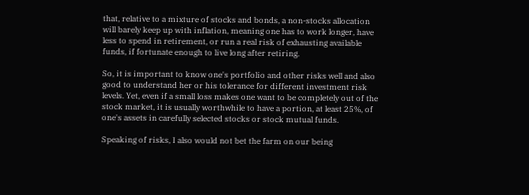that, relative to a mixture of stocks and bonds, a non-stocks allocation will barely keep up with inflation, meaning one has to work longer, have less to spend in retirement, or run a real risk of exhausting available funds, if fortunate enough to live long after retiring.

So, it is important to know one's portfolio and other risks well and also good to understand her or his tolerance for different investment risk levels. Yet, even if a small loss makes one want to be completely out of the stock market, it is usually worthwhile to have a portion, at least 25%, of one's assets in carefully selected stocks or stock mutual funds.

Speaking of risks, I also would not bet the farm on our being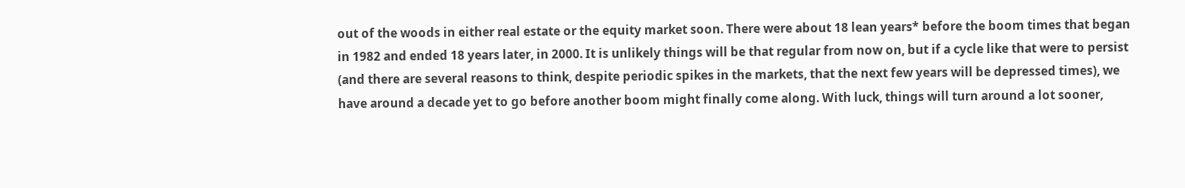out of the woods in either real estate or the equity market soon. There were about 18 lean years* before the boom times that began in 1982 and ended 18 years later, in 2000. It is unlikely things will be that regular from now on, but if a cycle like that were to persist (and there are several reasons to think, despite periodic spikes in the markets, that the next few years will be depressed times), we have around a decade yet to go before another boom might finally come along. With luck, things will turn around a lot sooner,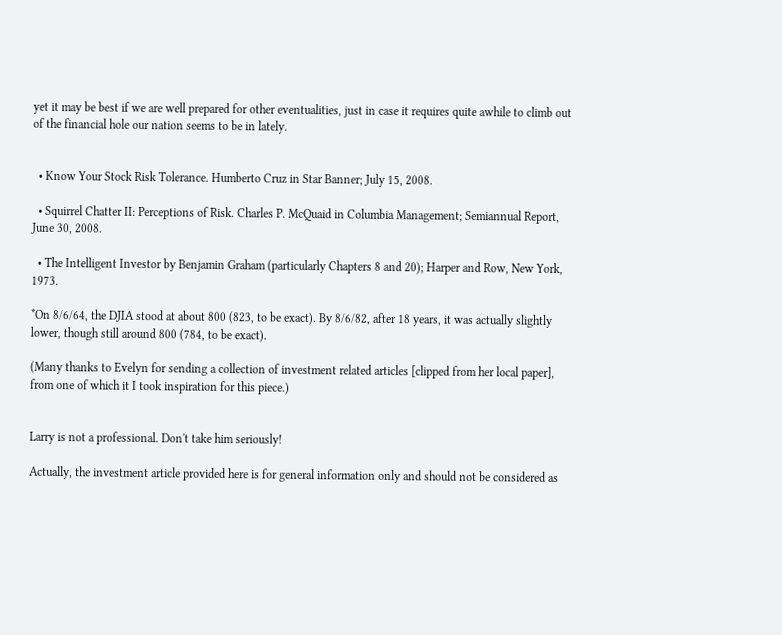yet it may be best if we are well prepared for other eventualities, just in case it requires quite awhile to climb out of the financial hole our nation seems to be in lately.


  • Know Your Stock Risk Tolerance. Humberto Cruz in Star Banner; July 15, 2008.

  • Squirrel Chatter II: Perceptions of Risk. Charles P. McQuaid in Columbia Management; Semiannual Report, June 30, 2008.

  • The Intelligent Investor by Benjamin Graham (particularly Chapters 8 and 20); Harper and Row, New York, 1973.

*On 8/6/64, the DJIA stood at about 800 (823, to be exact). By 8/6/82, after 18 years, it was actually slightly lower, though still around 800 (784, to be exact).

(Many thanks to Evelyn for sending a collection of investment related articles [clipped from her local paper], from one of which it I took inspiration for this piece.)


Larry is not a professional. Don't take him seriously!

Actually, the investment article provided here is for general information only and should not be considered as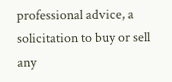professional advice, a solicitation to buy or sell any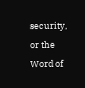security, or the Word of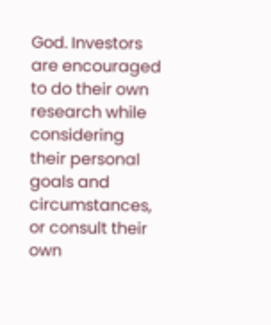God. Investors are encouraged to do their own research while considering their personal goals and circumstances, or consult their own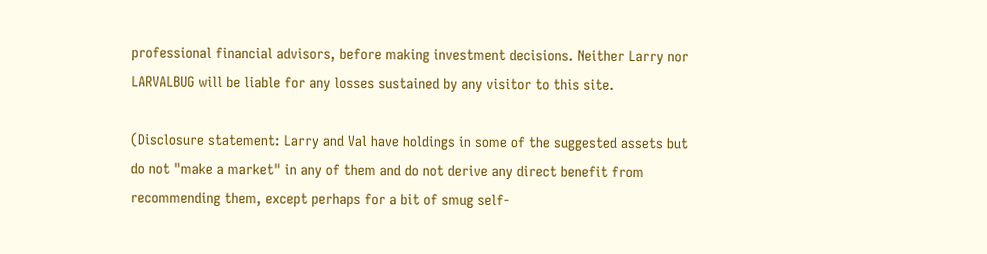professional financial advisors, before making investment decisions. Neither Larry nor LARVALBUG will be liable for any losses sustained by any visitor to this site.

(Disclosure statement: Larry and Val have holdings in some of the suggested assets but do not "make a market" in any of them and do not derive any direct benefit from recommending them, except perhaps for a bit of smug self-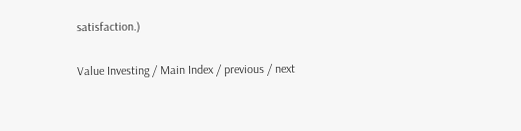satisfaction.)

Value Investing / Main Index / previous / next